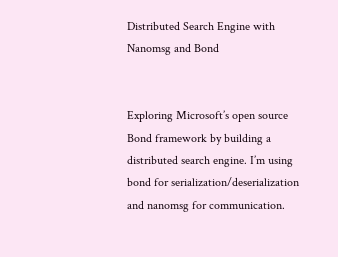Distributed Search Engine with Nanomsg and Bond


Exploring Microsoft’s open source Bond framework by building a distributed search engine. I’m using bond for serialization/deserialization and nanomsg for communication.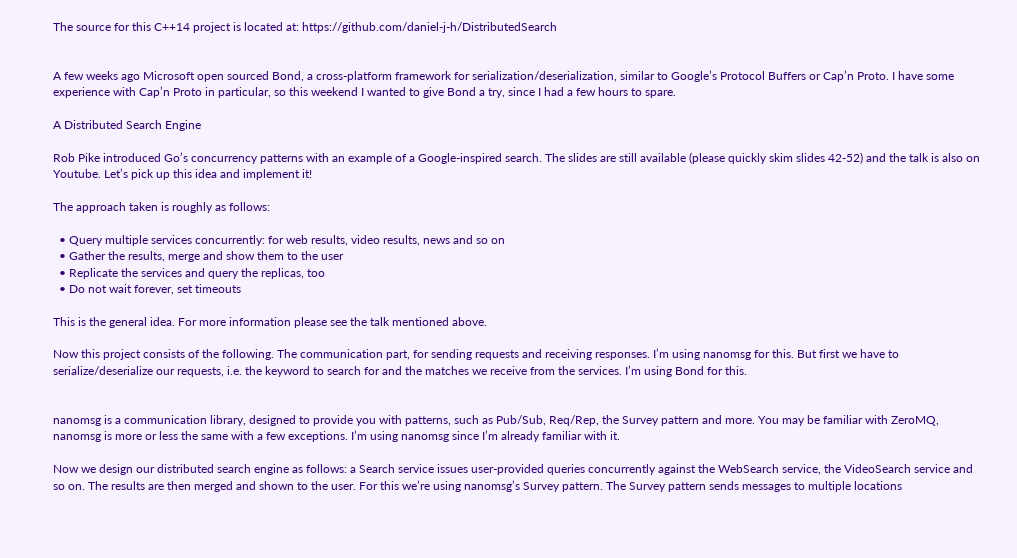The source for this C++14 project is located at: https://github.com/daniel-j-h/DistributedSearch


A few weeks ago Microsoft open sourced Bond, a cross-platform framework for serialization/deserialization, similar to Google’s Protocol Buffers or Cap’n Proto. I have some experience with Cap’n Proto in particular, so this weekend I wanted to give Bond a try, since I had a few hours to spare.

A Distributed Search Engine

Rob Pike introduced Go’s concurrency patterns with an example of a Google-inspired search. The slides are still available (please quickly skim slides 42-52) and the talk is also on Youtube. Let’s pick up this idea and implement it!

The approach taken is roughly as follows:

  • Query multiple services concurrently: for web results, video results, news and so on
  • Gather the results, merge and show them to the user
  • Replicate the services and query the replicas, too
  • Do not wait forever, set timeouts

This is the general idea. For more information please see the talk mentioned above.

Now this project consists of the following. The communication part, for sending requests and receiving responses. I’m using nanomsg for this. But first we have to serialize/deserialize our requests, i.e. the keyword to search for and the matches we receive from the services. I’m using Bond for this.


nanomsg is a communication library, designed to provide you with patterns, such as Pub/Sub, Req/Rep, the Survey pattern and more. You may be familiar with ZeroMQ, nanomsg is more or less the same with a few exceptions. I’m using nanomsg since I’m already familiar with it.

Now we design our distributed search engine as follows: a Search service issues user-provided queries concurrently against the WebSearch service, the VideoSearch service and so on. The results are then merged and shown to the user. For this we’re using nanomsg’s Survey pattern. The Survey pattern sends messages to multiple locations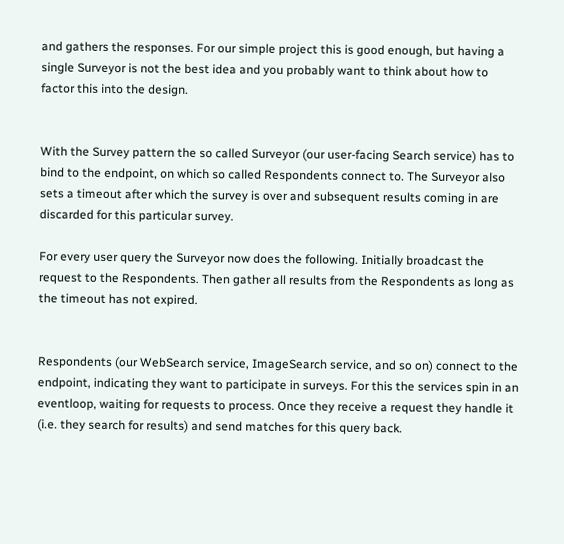and gathers the responses. For our simple project this is good enough, but having a single Surveyor is not the best idea and you probably want to think about how to factor this into the design.


With the Survey pattern the so called Surveyor (our user-facing Search service) has to bind to the endpoint, on which so called Respondents connect to. The Surveyor also sets a timeout after which the survey is over and subsequent results coming in are discarded for this particular survey.

For every user query the Surveyor now does the following. Initially broadcast the request to the Respondents. Then gather all results from the Respondents as long as the timeout has not expired.


Respondents (our WebSearch service, ImageSearch service, and so on) connect to the endpoint, indicating they want to participate in surveys. For this the services spin in an eventloop, waiting for requests to process. Once they receive a request they handle it (i.e. they search for results) and send matches for this query back.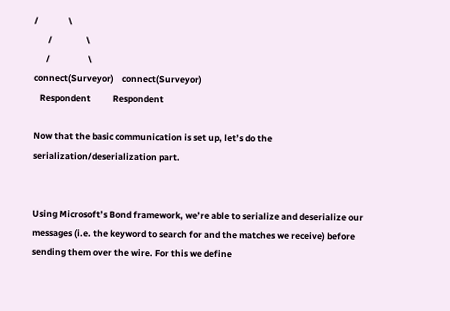/               \
       /                 \
      /                   \
connect(Surveyor)    connect(Surveyor)
   Respondent           Respondent

Now that the basic communication is set up, let’s do the serialization/deserialization part.


Using Microsoft’s Bond framework, we’re able to serialize and deserialize our messages (i.e. the keyword to search for and the matches we receive) before sending them over the wire. For this we define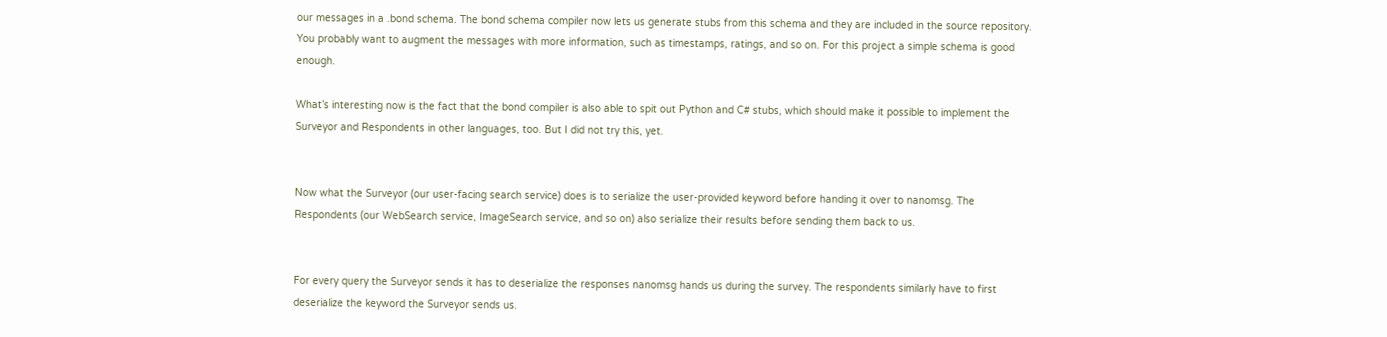our messages in a .bond schema. The bond schema compiler now lets us generate stubs from this schema and they are included in the source repository. You probably want to augment the messages with more information, such as timestamps, ratings, and so on. For this project a simple schema is good enough.

What’s interesting now is the fact that the bond compiler is also able to spit out Python and C# stubs, which should make it possible to implement the Surveyor and Respondents in other languages, too. But I did not try this, yet.


Now what the Surveyor (our user-facing search service) does is to serialize the user-provided keyword before handing it over to nanomsg. The Respondents (our WebSearch service, ImageSearch service, and so on) also serialize their results before sending them back to us.


For every query the Surveyor sends it has to deserialize the responses nanomsg hands us during the survey. The respondents similarly have to first deserialize the keyword the Surveyor sends us.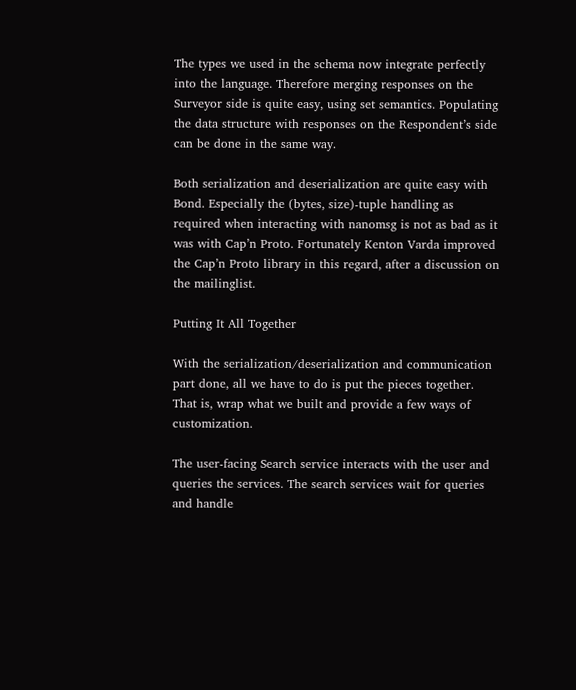The types we used in the schema now integrate perfectly into the language. Therefore merging responses on the Surveyor side is quite easy, using set semantics. Populating the data structure with responses on the Respondent’s side can be done in the same way.

Both serialization and deserialization are quite easy with Bond. Especially the (bytes, size)-tuple handling as required when interacting with nanomsg is not as bad as it was with Cap’n Proto. Fortunately Kenton Varda improved the Cap’n Proto library in this regard, after a discussion on the mailinglist.

Putting It All Together

With the serialization/deserialization and communication part done, all we have to do is put the pieces together. That is, wrap what we built and provide a few ways of customization.

The user-facing Search service interacts with the user and queries the services. The search services wait for queries and handle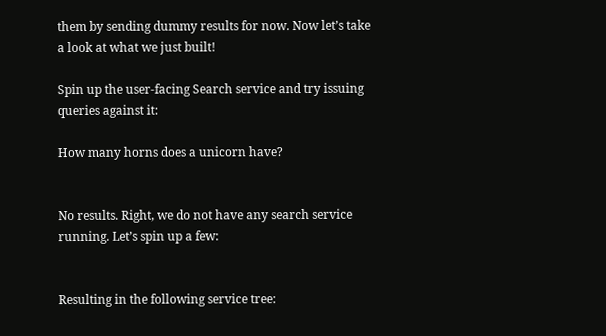them by sending dummy results for now. Now let’s take a look at what we just built!

Spin up the user-facing Search service and try issuing queries against it:

How many horns does a unicorn have?


No results. Right, we do not have any search service running. Let’s spin up a few:


Resulting in the following service tree: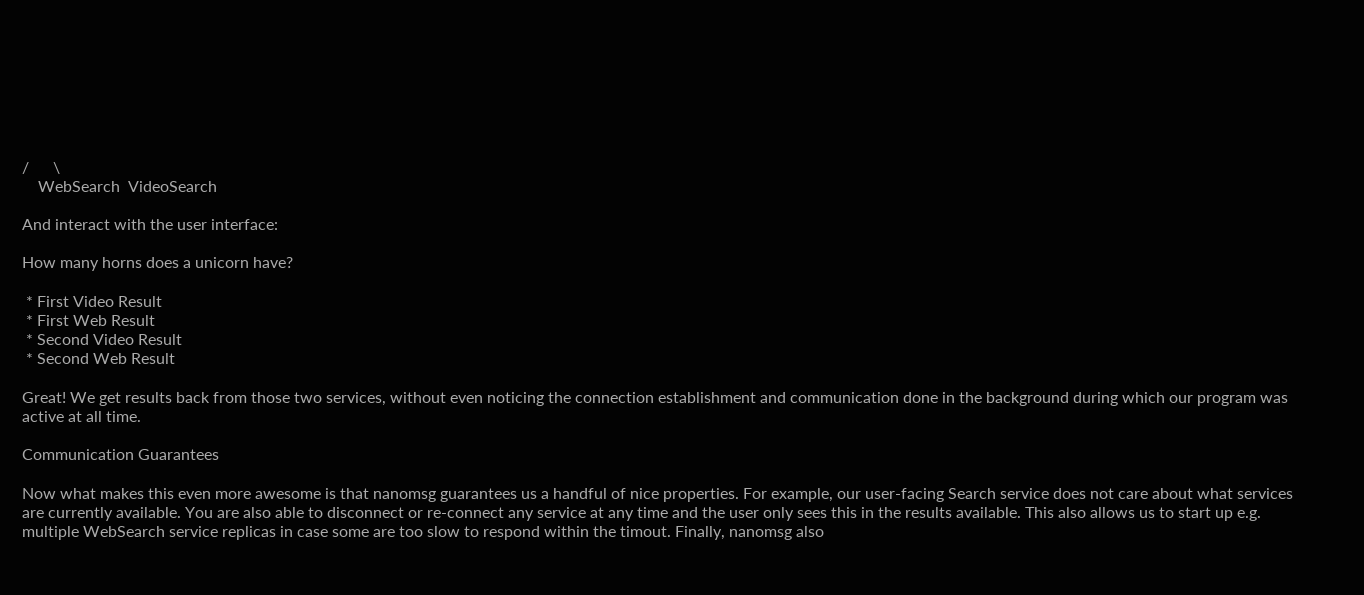/      \
    WebSearch  VideoSearch

And interact with the user interface:

How many horns does a unicorn have?

 * First Video Result
 * First Web Result
 * Second Video Result
 * Second Web Result

Great! We get results back from those two services, without even noticing the connection establishment and communication done in the background during which our program was active at all time.

Communication Guarantees

Now what makes this even more awesome is that nanomsg guarantees us a handful of nice properties. For example, our user-facing Search service does not care about what services are currently available. You are also able to disconnect or re-connect any service at any time and the user only sees this in the results available. This also allows us to start up e.g. multiple WebSearch service replicas in case some are too slow to respond within the timout. Finally, nanomsg also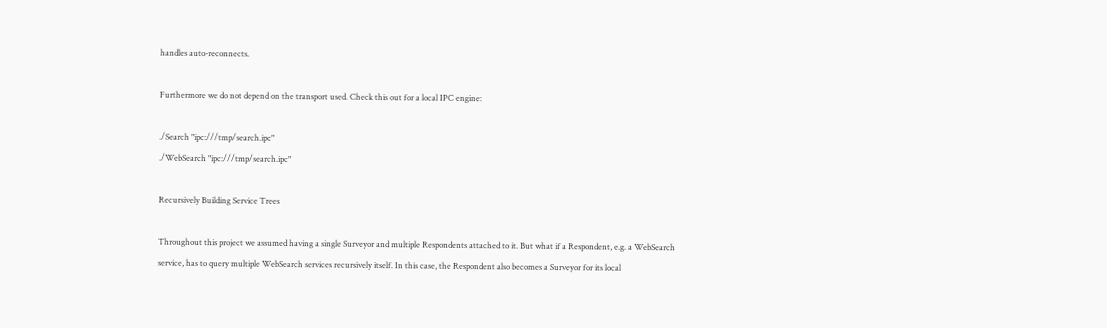handles auto-reconnects.

Furthermore we do not depend on the transport used. Check this out for a local IPC engine:

./Search "ipc:///tmp/search.ipc"
./WebSearch "ipc:///tmp/search.ipc"

Recursively Building Service Trees

Throughout this project we assumed having a single Surveyor and multiple Respondents attached to it. But what if a Respondent, e.g. a WebSearch service, has to query multiple WebSearch services recursively itself. In this case, the Respondent also becomes a Surveyor for its local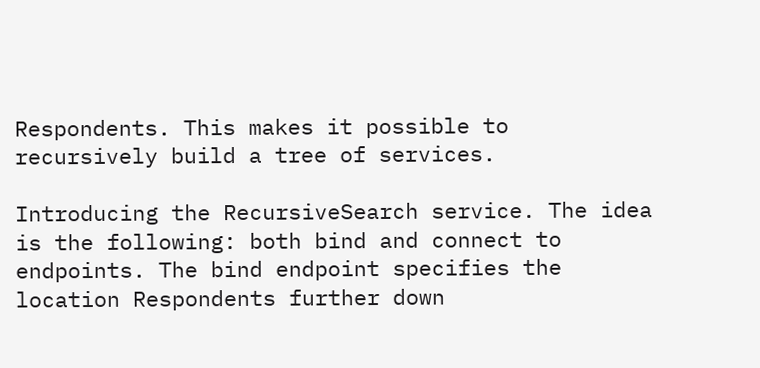Respondents. This makes it possible to recursively build a tree of services.

Introducing the RecursiveSearch service. The idea is the following: both bind and connect to endpoints. The bind endpoint specifies the location Respondents further down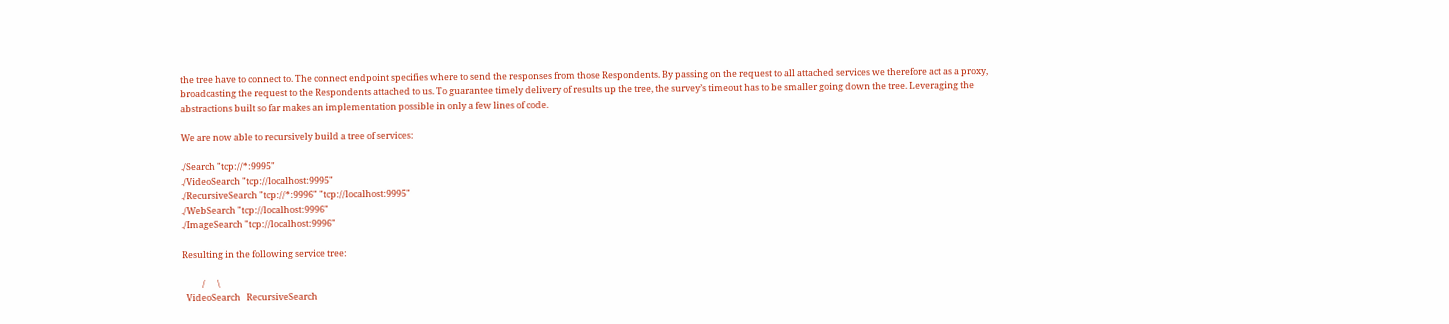the tree have to connect to. The connect endpoint specifies where to send the responses from those Respondents. By passing on the request to all attached services we therefore act as a proxy, broadcasting the request to the Respondents attached to us. To guarantee timely delivery of results up the tree, the survey’s timeout has to be smaller going down the tree. Leveraging the abstractions built so far makes an implementation possible in only a few lines of code.

We are now able to recursively build a tree of services:

./Search "tcp://*:9995"
./VideoSearch "tcp://localhost:9995"
./RecursiveSearch "tcp://*:9996" "tcp://localhost:9995"
./WebSearch "tcp://localhost:9996"
./ImageSearch "tcp://localhost:9996"

Resulting in the following service tree:

          /      \
  VideoSearch   RecursiveSearch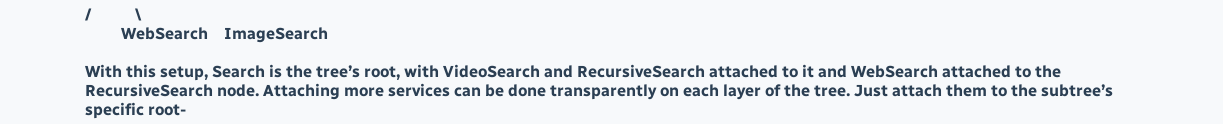/           \
         WebSearch    ImageSearch

With this setup, Search is the tree’s root, with VideoSearch and RecursiveSearch attached to it and WebSearch attached to the RecursiveSearch node. Attaching more services can be done transparently on each layer of the tree. Just attach them to the subtree’s specific root-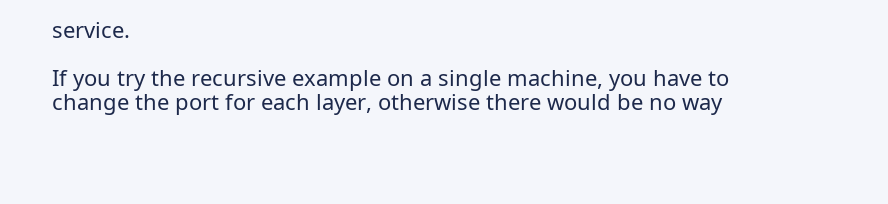service.

If you try the recursive example on a single machine, you have to change the port for each layer, otherwise there would be no way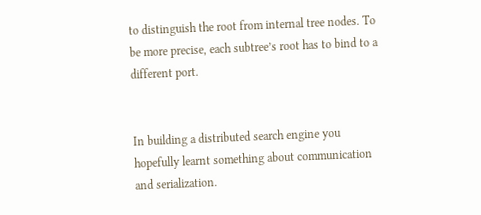to distinguish the root from internal tree nodes. To be more precise, each subtree’s root has to bind to a different port.


In building a distributed search engine you hopefully learnt something about communication and serialization.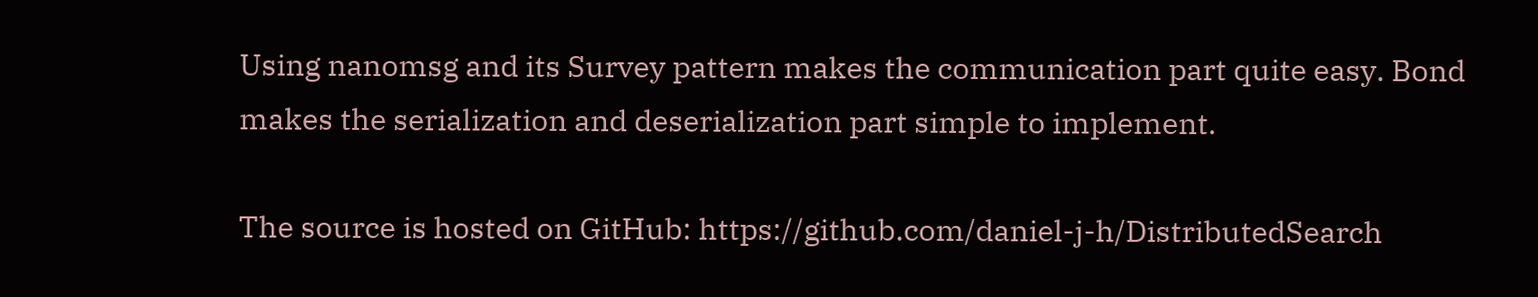Using nanomsg and its Survey pattern makes the communication part quite easy. Bond makes the serialization and deserialization part simple to implement.

The source is hosted on GitHub: https://github.com/daniel-j-h/DistributedSearch